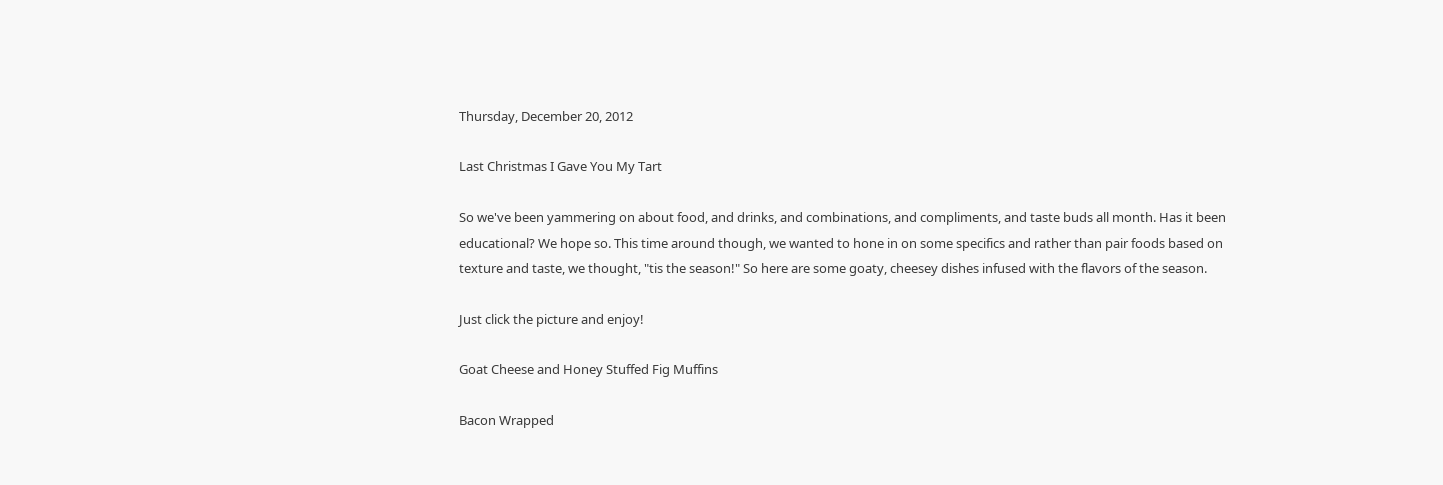Thursday, December 20, 2012

Last Christmas I Gave You My Tart

So we've been yammering on about food, and drinks, and combinations, and compliments, and taste buds all month. Has it been educational? We hope so. This time around though, we wanted to hone in on some specifics and rather than pair foods based on texture and taste, we thought, "tis the season!" So here are some goaty, cheesey dishes infused with the flavors of the season.

Just click the picture and enjoy!

Goat Cheese and Honey Stuffed Fig Muffins

Bacon Wrapped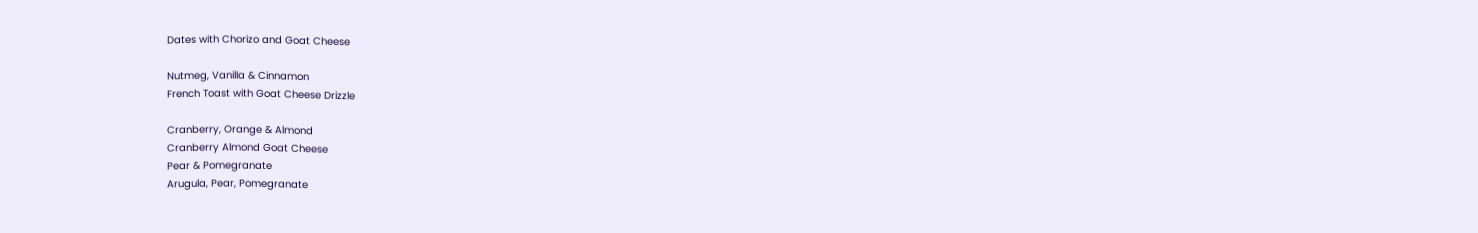Dates with Chorizo and Goat Cheese

Nutmeg, Vanilla & Cinnamon
French Toast with Goat Cheese Drizzle

Cranberry, Orange & Almond
Cranberry Almond Goat Cheese
Pear & Pomegranate
Arugula, Pear, Pomegranate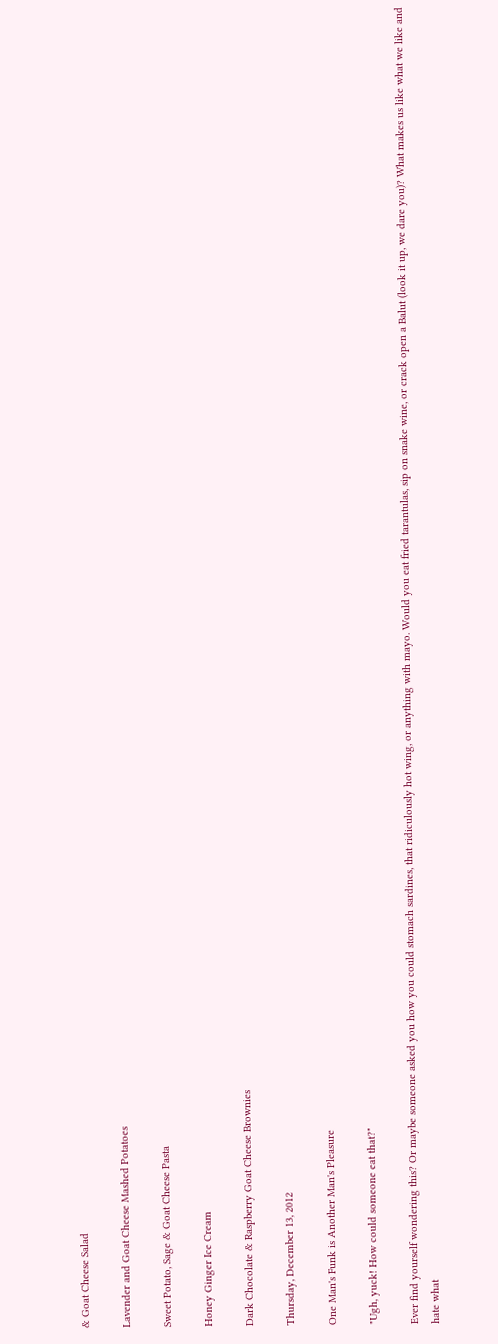& Goat Cheese Salad

Lavender and Goat Cheese Mashed Potatoes

Sweet Potato, Sage & Goat Cheese Pasta

Honey Ginger Ice Cream

Dark Chocolate & Raspberry Goat Cheese Brownies

Thursday, December 13, 2012

One Man's Funk is Another Man's Pleasure

"Ugh, yuck! How could someone eat that?"

Ever find yourself wondering this? Or maybe someone asked you how you could stomach sardines, that ridiculously hot wing, or anything with mayo. Would you eat fried tarantulas, sip on snake wine, or crack open a Balut (look it up, we dare you)? What makes us like what we like and hate what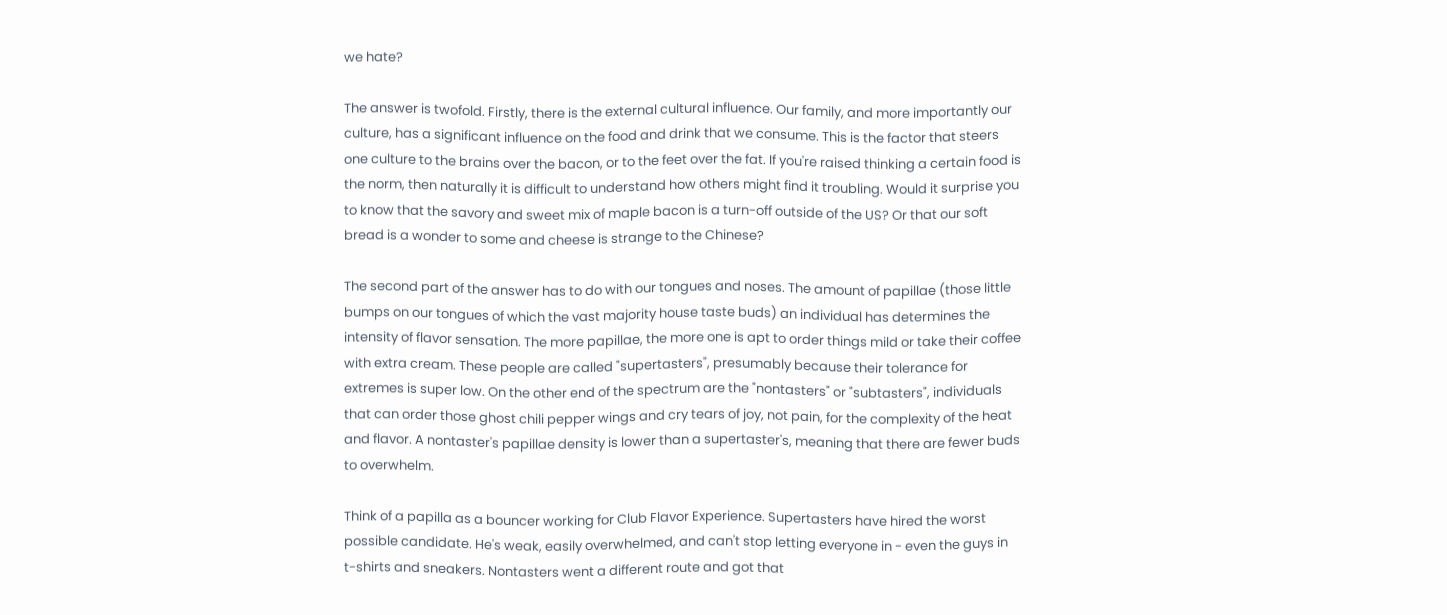we hate?

The answer is twofold. Firstly, there is the external cultural influence. Our family, and more importantly our culture, has a significant influence on the food and drink that we consume. This is the factor that steers one culture to the brains over the bacon, or to the feet over the fat. If you're raised thinking a certain food is the norm, then naturally it is difficult to understand how others might find it troubling. Would it surprise you to know that the savory and sweet mix of maple bacon is a turn-off outside of the US? Or that our soft bread is a wonder to some and cheese is strange to the Chinese?

The second part of the answer has to do with our tongues and noses. The amount of papillae (those little bumps on our tongues of which the vast majority house taste buds) an individual has determines the intensity of flavor sensation. The more papillae, the more one is apt to order things mild or take their coffee with extra cream. These people are called "supertasters", presumably because their tolerance for extremes is super low. On the other end of the spectrum are the "nontasters" or "subtasters", individuals that can order those ghost chili pepper wings and cry tears of joy, not pain, for the complexity of the heat and flavor. A nontaster's papillae density is lower than a supertaster's, meaning that there are fewer buds to overwhelm.

Think of a papilla as a bouncer working for Club Flavor Experience. Supertasters have hired the worst possible candidate. He's weak, easily overwhelmed, and can't stop letting everyone in - even the guys in t-shirts and sneakers. Nontasters went a different route and got that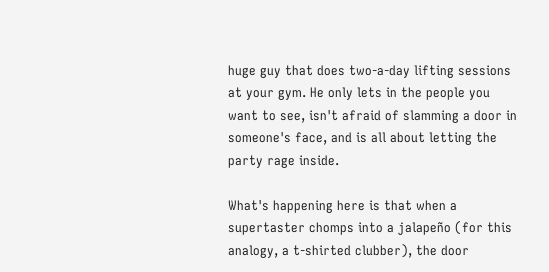huge guy that does two-a-day lifting sessions at your gym. He only lets in the people you want to see, isn't afraid of slamming a door in someone's face, and is all about letting the party rage inside.

What's happening here is that when a supertaster chomps into a jalapeño (for this analogy, a t-shirted clubber), the door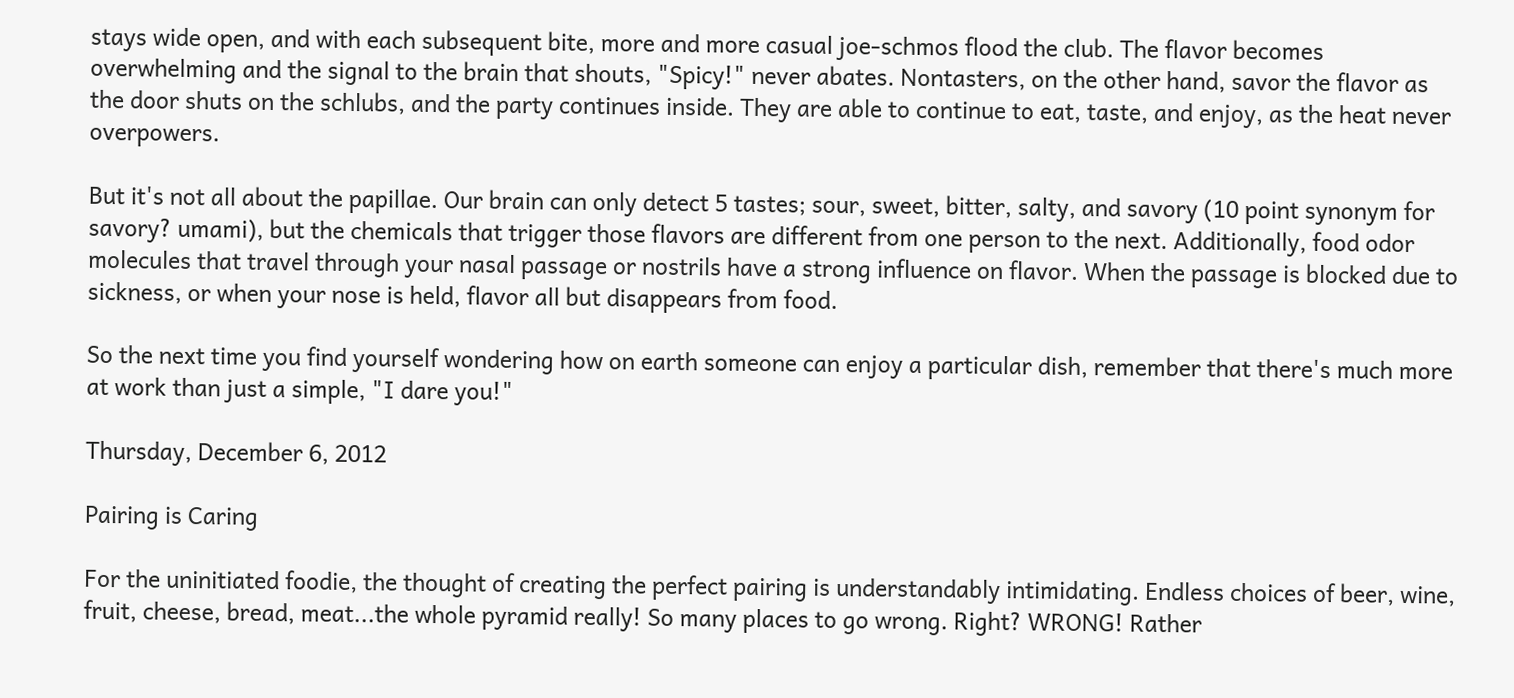stays wide open, and with each subsequent bite, more and more casual joe-schmos flood the club. The flavor becomes overwhelming and the signal to the brain that shouts, "Spicy!" never abates. Nontasters, on the other hand, savor the flavor as
the door shuts on the schlubs, and the party continues inside. They are able to continue to eat, taste, and enjoy, as the heat never overpowers.

But it's not all about the papillae. Our brain can only detect 5 tastes; sour, sweet, bitter, salty, and savory (10 point synonym for savory? umami), but the chemicals that trigger those flavors are different from one person to the next. Additionally, food odor molecules that travel through your nasal passage or nostrils have a strong influence on flavor. When the passage is blocked due to sickness, or when your nose is held, flavor all but disappears from food.

So the next time you find yourself wondering how on earth someone can enjoy a particular dish, remember that there's much more at work than just a simple, "I dare you!"

Thursday, December 6, 2012

Pairing is Caring

For the uninitiated foodie, the thought of creating the perfect pairing is understandably intimidating. Endless choices of beer, wine, fruit, cheese, bread, meat...the whole pyramid really! So many places to go wrong. Right? WRONG! Rather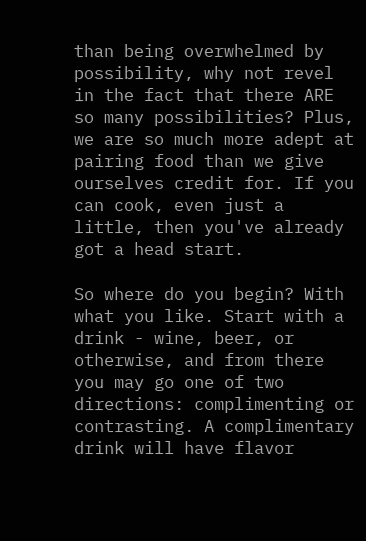than being overwhelmed by possibility, why not revel in the fact that there ARE so many possibilities? Plus, we are so much more adept at pairing food than we give ourselves credit for. If you can cook, even just a little, then you've already got a head start.

So where do you begin? With what you like. Start with a drink - wine, beer, or otherwise, and from there you may go one of two directions: complimenting or contrasting. A complimentary drink will have flavor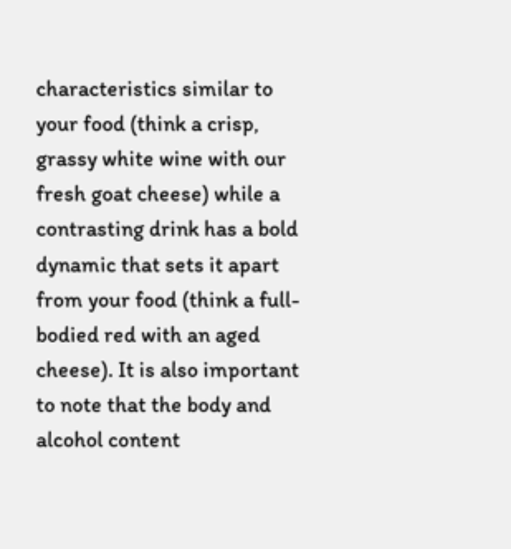characteristics similar to your food (think a crisp, grassy white wine with our fresh goat cheese) while a contrasting drink has a bold dynamic that sets it apart from your food (think a full-bodied red with an aged cheese). It is also important to note that the body and alcohol content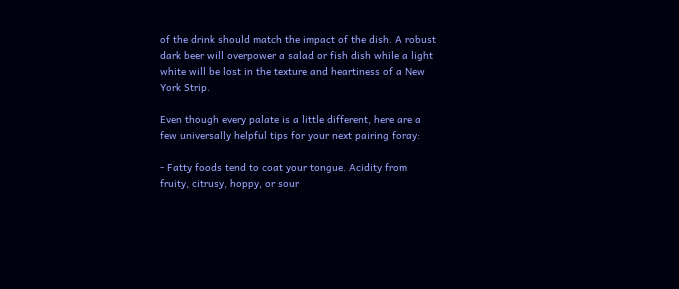of the drink should match the impact of the dish. A robust dark beer will overpower a salad or fish dish while a light white will be lost in the texture and heartiness of a New York Strip.

Even though every palate is a little different, here are a few universally helpful tips for your next pairing foray:

- Fatty foods tend to coat your tongue. Acidity from fruity, citrusy, hoppy, or sour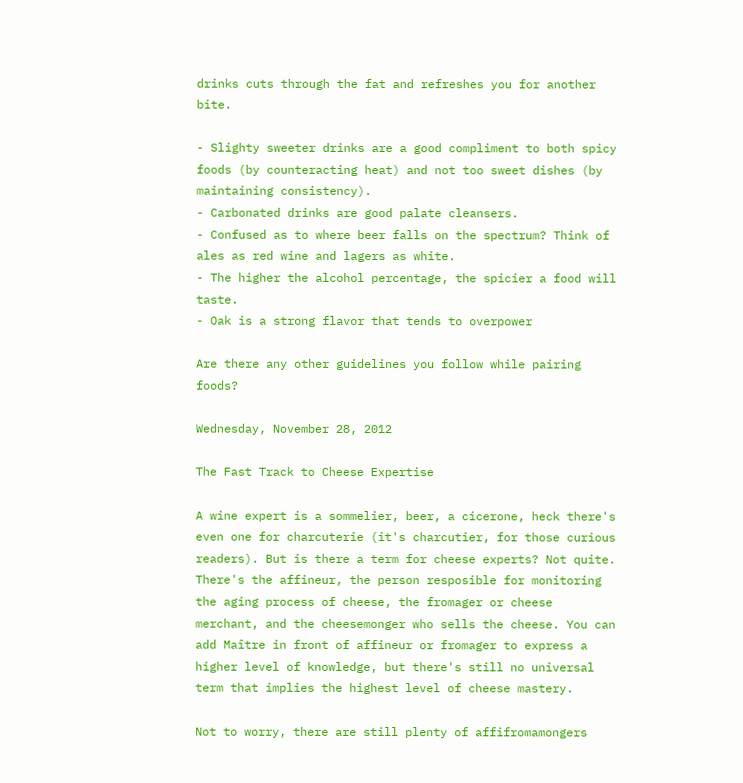drinks cuts through the fat and refreshes you for another bite.

- Slighty sweeter drinks are a good compliment to both spicy foods (by counteracting heat) and not too sweet dishes (by maintaining consistency).
- Carbonated drinks are good palate cleansers.
- Confused as to where beer falls on the spectrum? Think of ales as red wine and lagers as white.
- The higher the alcohol percentage, the spicier a food will taste.
- Oak is a strong flavor that tends to overpower

Are there any other guidelines you follow while pairing foods?

Wednesday, November 28, 2012

The Fast Track to Cheese Expertise

A wine expert is a sommelier, beer, a cicerone, heck there's even one for charcuterie (it's charcutier, for those curious readers). But is there a term for cheese experts? Not quite. There's the affineur, the person resposible for monitoring the aging process of cheese, the fromager or cheese merchant, and the cheesemonger who sells the cheese. You can add Maître in front of affineur or fromager to express a higher level of knowledge, but there's still no universal term that implies the highest level of cheese mastery.

Not to worry, there are still plenty of affifromamongers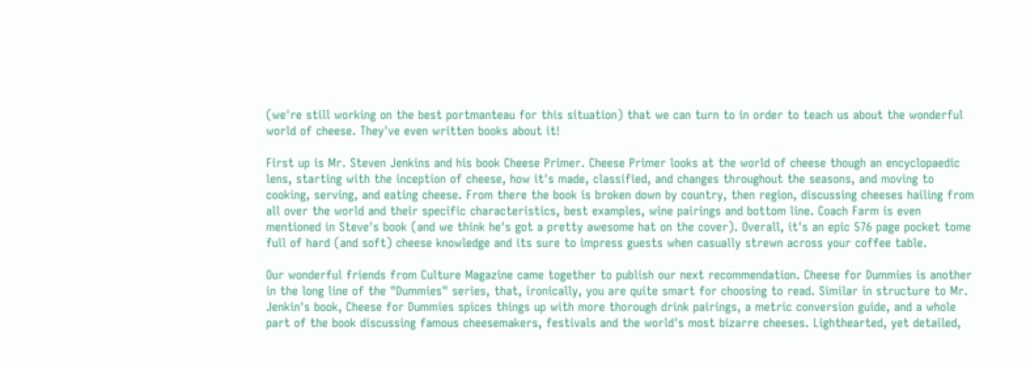(we're still working on the best portmanteau for this situation) that we can turn to in order to teach us about the wonderful world of cheese. They've even written books about it!

First up is Mr. Steven Jenkins and his book Cheese Primer. Cheese Primer looks at the world of cheese though an encyclopaedic lens, starting with the inception of cheese, how it's made, classified, and changes throughout the seasons, and moving to cooking, serving, and eating cheese. From there the book is broken down by country, then region, discussing cheeses hailing from all over the world and their specific characteristics, best examples, wine pairings and bottom line. Coach Farm is even mentioned in Steve's book (and we think he's got a pretty awesome hat on the cover). Overall, it's an epic 576 page pocket tome full of hard (and soft) cheese knowledge and its sure to impress guests when casually strewn across your coffee table.

Our wonderful friends from Culture Magazine came together to publish our next recommendation. Cheese for Dummies is another in the long line of the "Dummies" series, that, ironically, you are quite smart for choosing to read. Similar in structure to Mr. Jenkin's book, Cheese for Dummies spices things up with more thorough drink pairings, a metric conversion guide, and a whole part of the book discussing famous cheesemakers, festivals and the world's most bizarre cheeses. Lighthearted, yet detailed,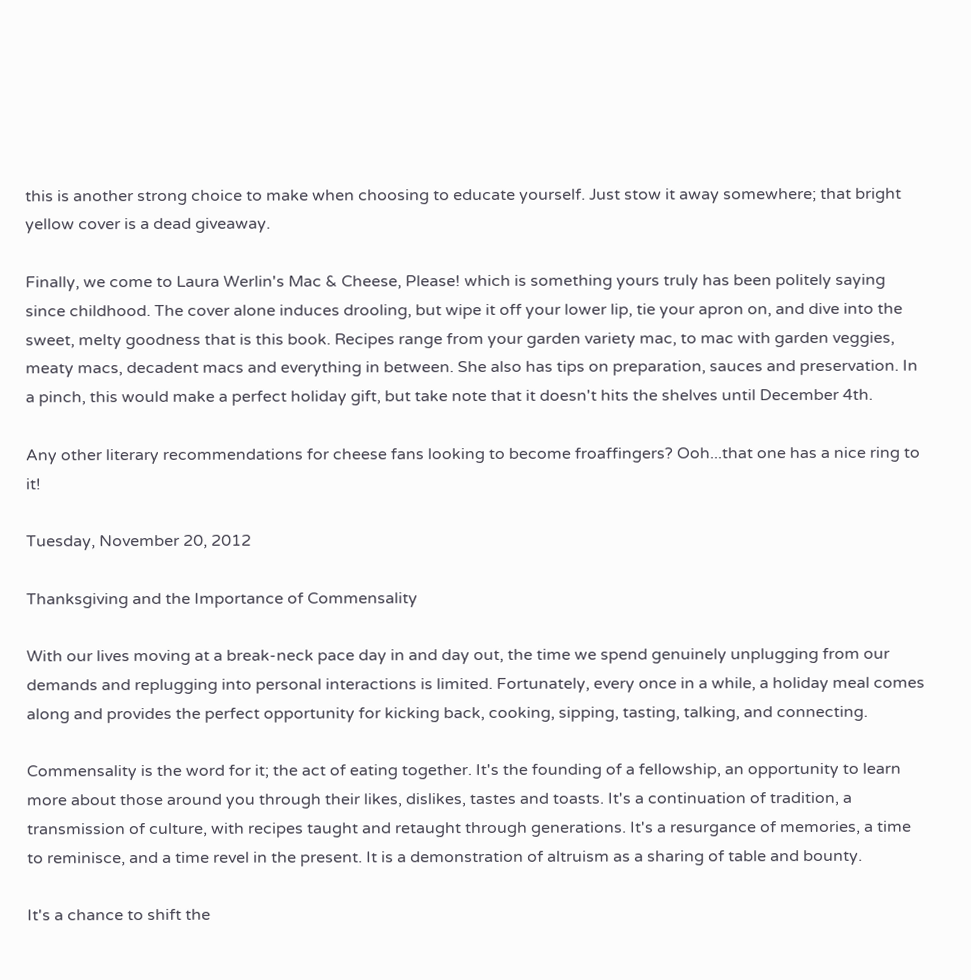this is another strong choice to make when choosing to educate yourself. Just stow it away somewhere; that bright yellow cover is a dead giveaway.

Finally, we come to Laura Werlin's Mac & Cheese, Please! which is something yours truly has been politely saying since childhood. The cover alone induces drooling, but wipe it off your lower lip, tie your apron on, and dive into the sweet, melty goodness that is this book. Recipes range from your garden variety mac, to mac with garden veggies, meaty macs, decadent macs and everything in between. She also has tips on preparation, sauces and preservation. In a pinch, this would make a perfect holiday gift, but take note that it doesn't hits the shelves until December 4th.

Any other literary recommendations for cheese fans looking to become froaffingers? Ooh...that one has a nice ring to it!

Tuesday, November 20, 2012

Thanksgiving and the Importance of Commensality

With our lives moving at a break-neck pace day in and day out, the time we spend genuinely unplugging from our demands and replugging into personal interactions is limited. Fortunately, every once in a while, a holiday meal comes along and provides the perfect opportunity for kicking back, cooking, sipping, tasting, talking, and connecting.

Commensality is the word for it; the act of eating together. It's the founding of a fellowship, an opportunity to learn more about those around you through their likes, dislikes, tastes and toasts. It's a continuation of tradition, a transmission of culture, with recipes taught and retaught through generations. It's a resurgance of memories, a time to reminisce, and a time revel in the present. It is a demonstration of altruism as a sharing of table and bounty.

It's a chance to shift the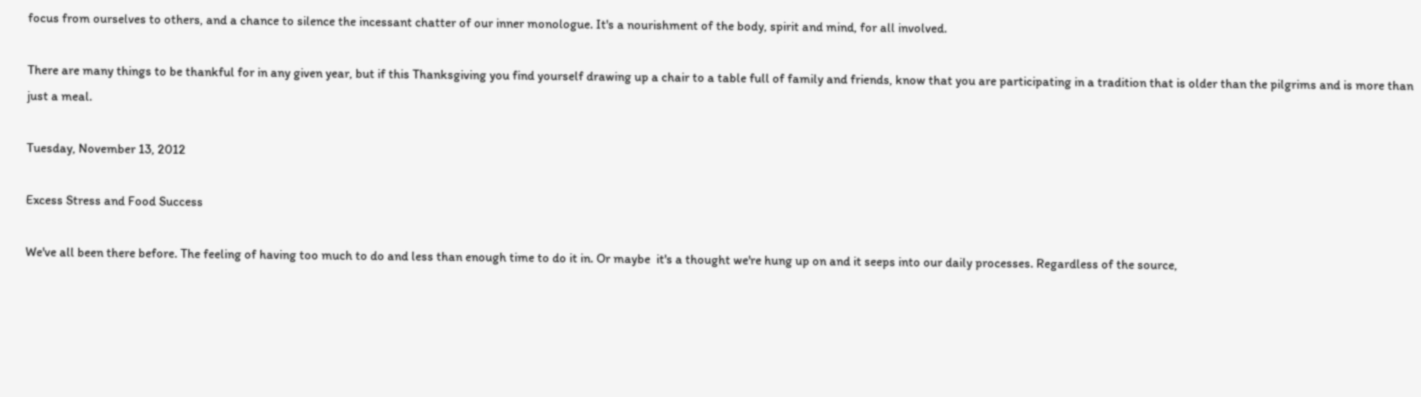focus from ourselves to others, and a chance to silence the incessant chatter of our inner monologue. It's a nourishment of the body, spirit and mind, for all involved.

There are many things to be thankful for in any given year, but if this Thanksgiving you find yourself drawing up a chair to a table full of family and friends, know that you are participating in a tradition that is older than the pilgrims and is more than just a meal.

Tuesday, November 13, 2012

Excess Stress and Food Success

We've all been there before. The feeling of having too much to do and less than enough time to do it in. Or maybe  it's a thought we're hung up on and it seeps into our daily processes. Regardless of the source,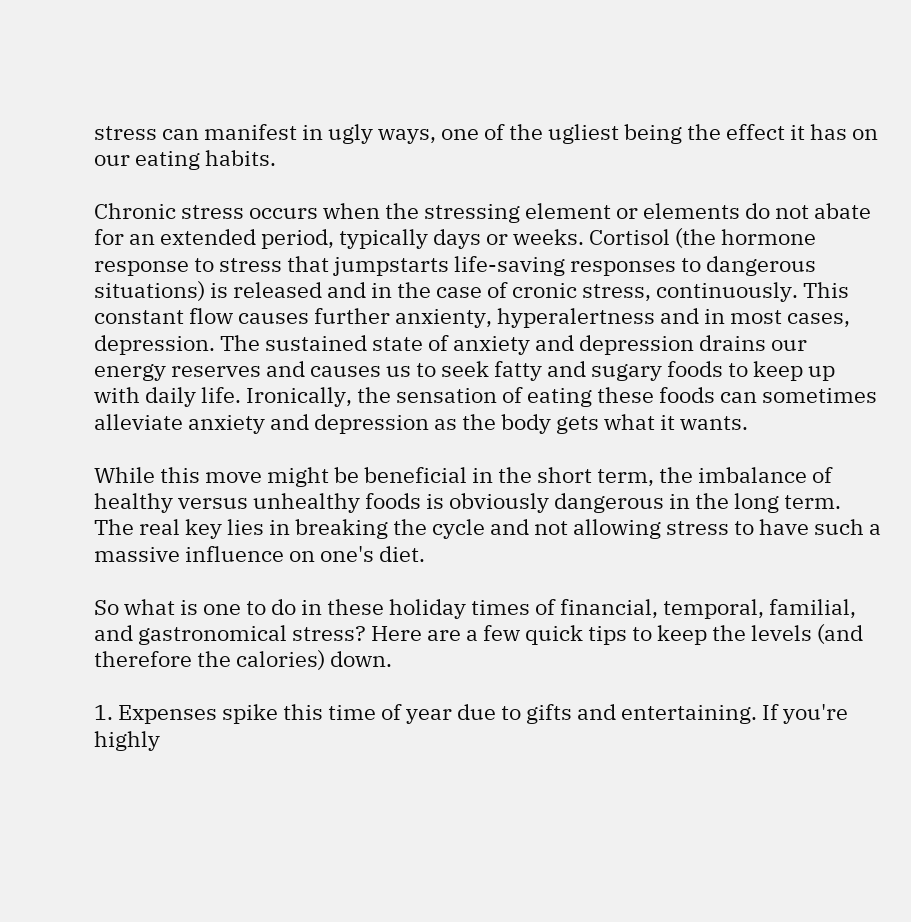stress can manifest in ugly ways, one of the ugliest being the effect it has on our eating habits.

Chronic stress occurs when the stressing element or elements do not abate for an extended period, typically days or weeks. Cortisol (the hormone response to stress that jumpstarts life-saving responses to dangerous situations) is released and in the case of cronic stress, continuously. This constant flow causes further anxienty, hyperalertness and in most cases, depression. The sustained state of anxiety and depression drains our energy reserves and causes us to seek fatty and sugary foods to keep up with daily life. Ironically, the sensation of eating these foods can sometimes alleviate anxiety and depression as the body gets what it wants.

While this move might be beneficial in the short term, the imbalance of healthy versus unhealthy foods is obviously dangerous in the long term. The real key lies in breaking the cycle and not allowing stress to have such a massive influence on one's diet.

So what is one to do in these holiday times of financial, temporal, familial, and gastronomical stress? Here are a few quick tips to keep the levels (and therefore the calories) down.

1. Expenses spike this time of year due to gifts and entertaining. If you're highly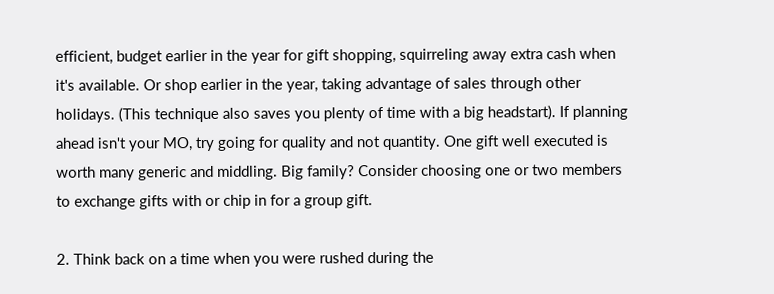efficient, budget earlier in the year for gift shopping, squirreling away extra cash when it's available. Or shop earlier in the year, taking advantage of sales through other holidays. (This technique also saves you plenty of time with a big headstart). If planning ahead isn't your MO, try going for quality and not quantity. One gift well executed is worth many generic and middling. Big family? Consider choosing one or two members to exchange gifts with or chip in for a group gift.

2. Think back on a time when you were rushed during the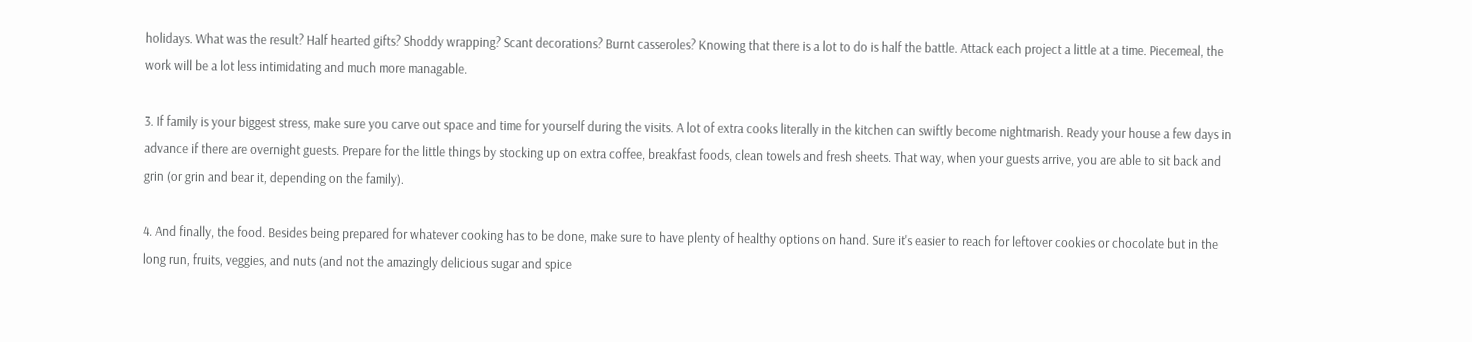holidays. What was the result? Half hearted gifts? Shoddy wrapping? Scant decorations? Burnt casseroles? Knowing that there is a lot to do is half the battle. Attack each project a little at a time. Piecemeal, the work will be a lot less intimidating and much more managable.

3. If family is your biggest stress, make sure you carve out space and time for yourself during the visits. A lot of extra cooks literally in the kitchen can swiftly become nightmarish. Ready your house a few days in advance if there are overnight guests. Prepare for the little things by stocking up on extra coffee, breakfast foods, clean towels and fresh sheets. That way, when your guests arrive, you are able to sit back and grin (or grin and bear it, depending on the family).

4. And finally, the food. Besides being prepared for whatever cooking has to be done, make sure to have plenty of healthy options on hand. Sure it's easier to reach for leftover cookies or chocolate but in the long run, fruits, veggies, and nuts (and not the amazingly delicious sugar and spice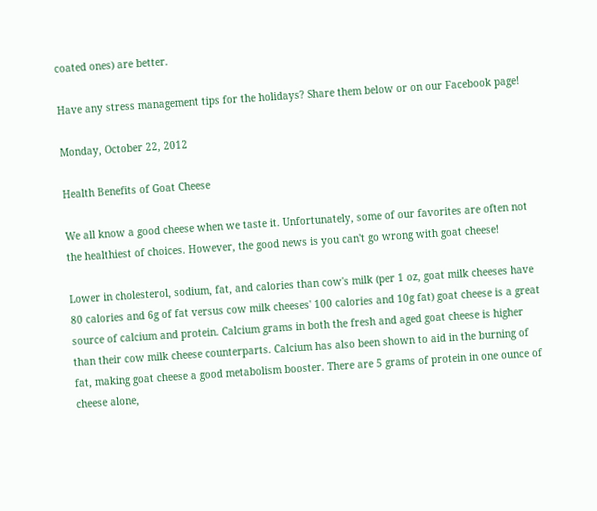coated ones) are better.

Have any stress management tips for the holidays? Share them below or on our Facebook page!

Monday, October 22, 2012

Health Benefits of Goat Cheese

We all know a good cheese when we taste it. Unfortunately, some of our favorites are often not the healthiest of choices. However, the good news is you can't go wrong with goat cheese!

Lower in cholesterol, sodium, fat, and calories than cow's milk (per 1 oz, goat milk cheeses have 80 calories and 6g of fat versus cow milk cheeses' 100 calories and 10g fat) goat cheese is a great source of calcium and protein. Calcium grams in both the fresh and aged goat cheese is higher than their cow milk cheese counterparts. Calcium has also been shown to aid in the burning of fat, making goat cheese a good metabolism booster. There are 5 grams of protein in one ounce of cheese alone,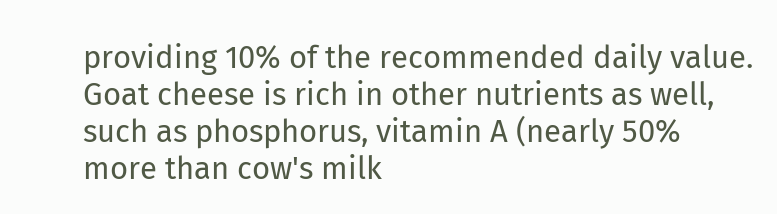providing 10% of the recommended daily value. Goat cheese is rich in other nutrients as well, such as phosphorus, vitamin A (nearly 50% more than cow's milk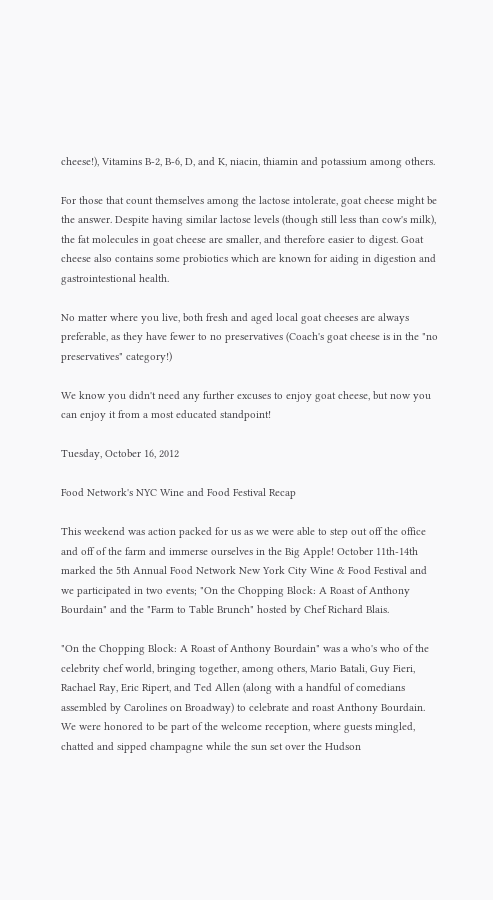cheese!), Vitamins B-2, B-6, D, and K, niacin, thiamin and potassium among others.

For those that count themselves among the lactose intolerate, goat cheese might be the answer. Despite having similar lactose levels (though still less than cow's milk), the fat molecules in goat cheese are smaller, and therefore easier to digest. Goat cheese also contains some probiotics which are known for aiding in digestion and gastrointestional health.

No matter where you live, both fresh and aged local goat cheeses are always preferable, as they have fewer to no preservatives (Coach's goat cheese is in the "no preservatives" category!)

We know you didn't need any further excuses to enjoy goat cheese, but now you can enjoy it from a most educated standpoint!

Tuesday, October 16, 2012

Food Network's NYC Wine and Food Festival Recap

This weekend was action packed for us as we were able to step out off the office and off of the farm and immerse ourselves in the Big Apple! October 11th-14th marked the 5th Annual Food Network New York City Wine & Food Festival and we participated in two events; "On the Chopping Block: A Roast of Anthony Bourdain" and the "Farm to Table Brunch" hosted by Chef Richard Blais.

"On the Chopping Block: A Roast of Anthony Bourdain" was a who's who of the celebrity chef world, bringing together, among others, Mario Batali, Guy Fieri, Rachael Ray, Eric Ripert, and Ted Allen (along with a handful of comedians assembled by Carolines on Broadway) to celebrate and roast Anthony Bourdain. We were honored to be part of the welcome reception, where guests mingled, chatted and sipped champagne while the sun set over the Hudson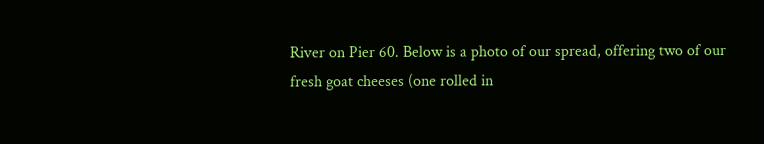River on Pier 60. Below is a photo of our spread, offering two of our fresh goat cheeses (one rolled in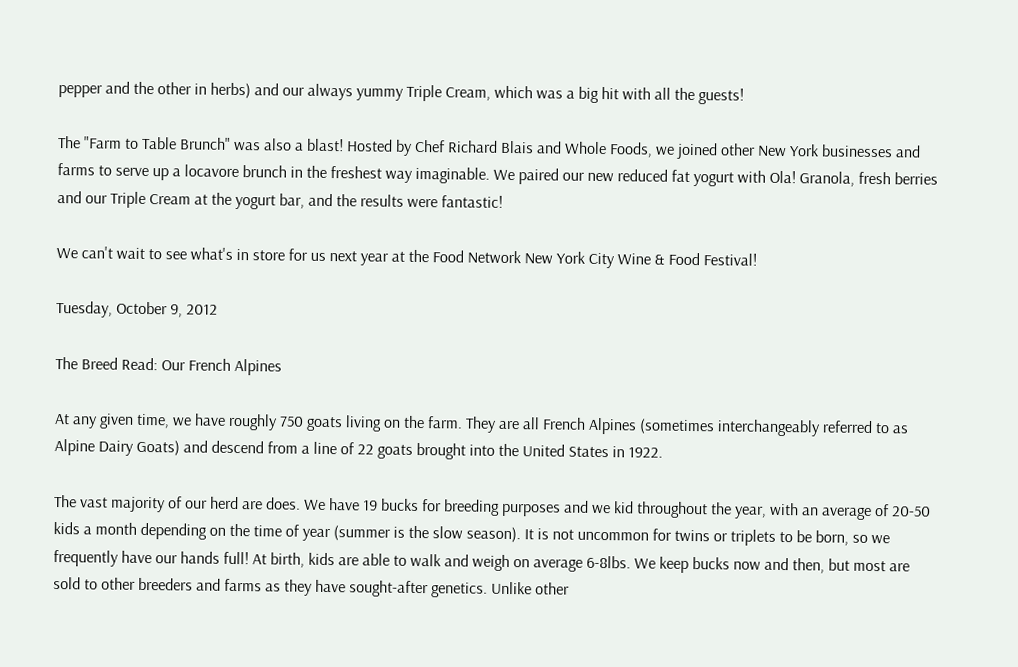pepper and the other in herbs) and our always yummy Triple Cream, which was a big hit with all the guests!

The "Farm to Table Brunch" was also a blast! Hosted by Chef Richard Blais and Whole Foods, we joined other New York businesses and farms to serve up a locavore brunch in the freshest way imaginable. We paired our new reduced fat yogurt with Ola! Granola, fresh berries and our Triple Cream at the yogurt bar, and the results were fantastic!

We can't wait to see what's in store for us next year at the Food Network New York City Wine & Food Festival!

Tuesday, October 9, 2012

The Breed Read: Our French Alpines

At any given time, we have roughly 750 goats living on the farm. They are all French Alpines (sometimes interchangeably referred to as Alpine Dairy Goats) and descend from a line of 22 goats brought into the United States in 1922.

The vast majority of our herd are does. We have 19 bucks for breeding purposes and we kid throughout the year, with an average of 20-50 kids a month depending on the time of year (summer is the slow season). It is not uncommon for twins or triplets to be born, so we frequently have our hands full! At birth, kids are able to walk and weigh on average 6-8lbs. We keep bucks now and then, but most are sold to other breeders and farms as they have sought-after genetics. Unlike other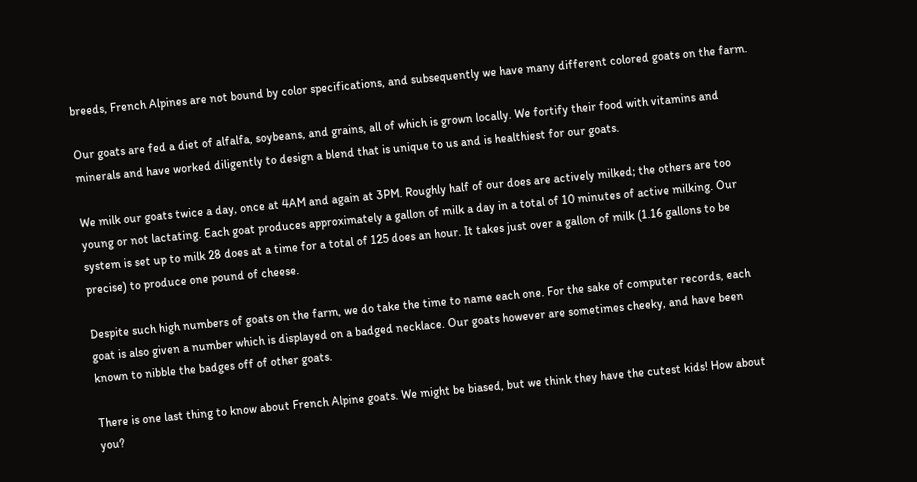breeds, French Alpines are not bound by color specifications, and subsequently we have many different colored goats on the farm.

Our goats are fed a diet of alfalfa, soybeans, and grains, all of which is grown locally. We fortify their food with vitamins and minerals and have worked diligently to design a blend that is unique to us and is healthiest for our goats.

We milk our goats twice a day, once at 4AM and again at 3PM. Roughly half of our does are actively milked; the others are too young or not lactating. Each goat produces approximately a gallon of milk a day in a total of 10 minutes of active milking. Our system is set up to milk 28 does at a time for a total of 125 does an hour. It takes just over a gallon of milk (1.16 gallons to be precise) to produce one pound of cheese.

Despite such high numbers of goats on the farm, we do take the time to name each one. For the sake of computer records, each goat is also given a number which is displayed on a badged necklace. Our goats however are sometimes cheeky, and have been known to nibble the badges off of other goats.

There is one last thing to know about French Alpine goats. We might be biased, but we think they have the cutest kids! How about you?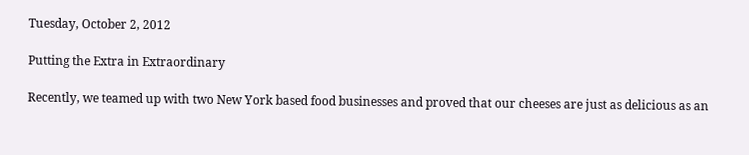Tuesday, October 2, 2012

Putting the Extra in Extraordinary

Recently, we teamed up with two New York based food businesses and proved that our cheeses are just as delicious as an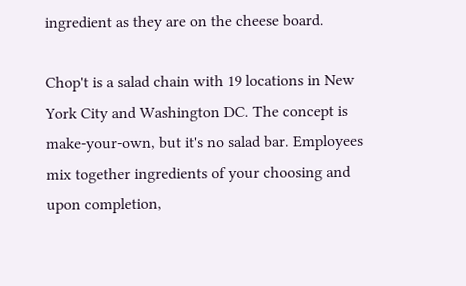ingredient as they are on the cheese board.

Chop't is a salad chain with 19 locations in New York City and Washington DC. The concept is make-your-own, but it's no salad bar. Employees mix together ingredients of your choosing and upon completion,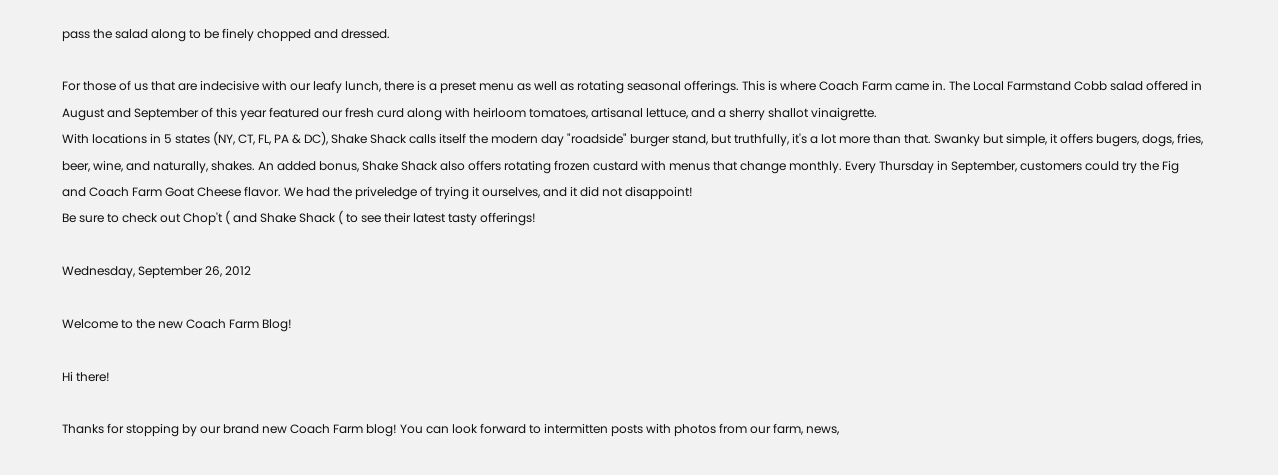pass the salad along to be finely chopped and dressed.

For those of us that are indecisive with our leafy lunch, there is a preset menu as well as rotating seasonal offerings. This is where Coach Farm came in. The Local Farmstand Cobb salad offered in August and September of this year featured our fresh curd along with heirloom tomatoes, artisanal lettuce, and a sherry shallot vinaigrette.
With locations in 5 states (NY, CT, FL, PA & DC), Shake Shack calls itself the modern day "roadside" burger stand, but truthfully, it's a lot more than that. Swanky but simple, it offers bugers, dogs, fries, beer, wine, and naturally, shakes. An added bonus, Shake Shack also offers rotating frozen custard with menus that change monthly. Every Thursday in September, customers could try the Fig and Coach Farm Goat Cheese flavor. We had the priveledge of trying it ourselves, and it did not disappoint!
Be sure to check out Chop't ( and Shake Shack ( to see their latest tasty offerings!

Wednesday, September 26, 2012

Welcome to the new Coach Farm Blog!

Hi there!

Thanks for stopping by our brand new Coach Farm blog! You can look forward to intermitten posts with photos from our farm, news,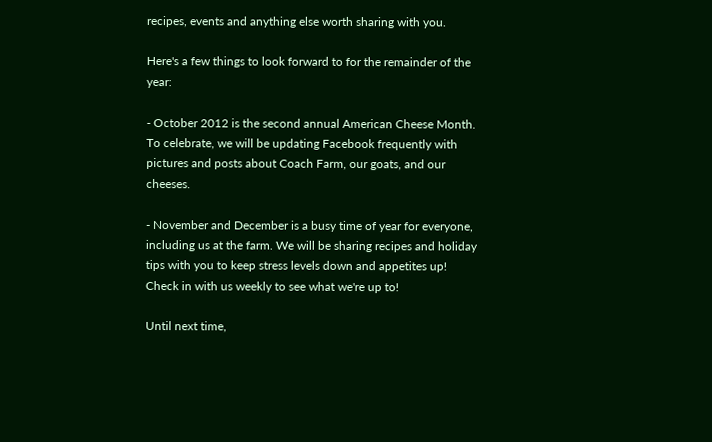recipes, events and anything else worth sharing with you.

Here's a few things to look forward to for the remainder of the year:

- October 2012 is the second annual American Cheese Month. To celebrate, we will be updating Facebook frequently with pictures and posts about Coach Farm, our goats, and our cheeses.

- November and December is a busy time of year for everyone, including us at the farm. We will be sharing recipes and holiday tips with you to keep stress levels down and appetites up!
Check in with us weekly to see what we're up to!

Until next time,